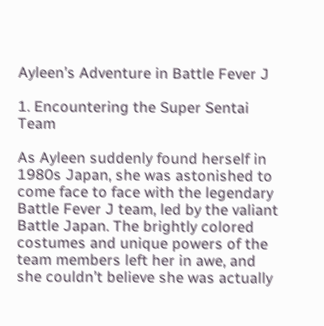Ayleen’s Adventure in Battle Fever J

1. Encountering the Super Sentai Team

As Ayleen suddenly found herself in 1980s Japan, she was astonished to come face to face with the legendary Battle Fever J team, led by the valiant Battle Japan. The brightly colored costumes and unique powers of the team members left her in awe, and she couldn’t believe she was actually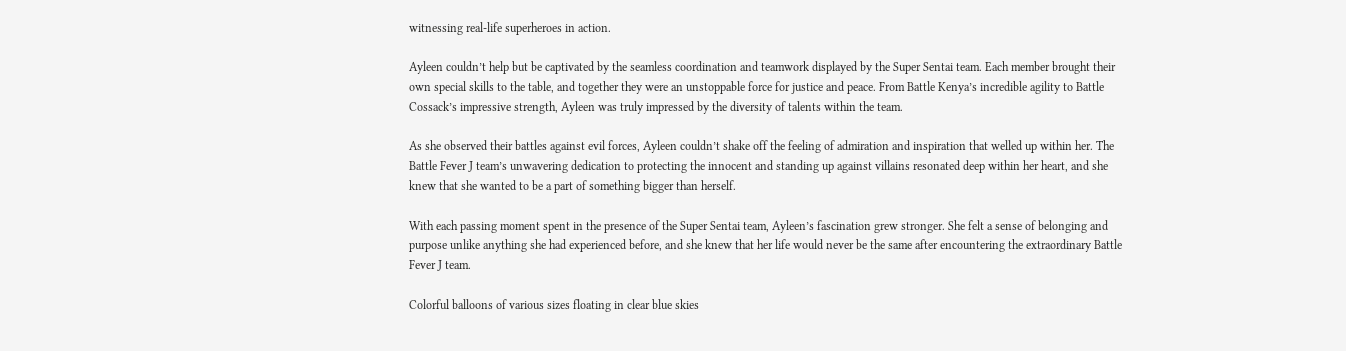witnessing real-life superheroes in action.

Ayleen couldn’t help but be captivated by the seamless coordination and teamwork displayed by the Super Sentai team. Each member brought their own special skills to the table, and together they were an unstoppable force for justice and peace. From Battle Kenya’s incredible agility to Battle Cossack’s impressive strength, Ayleen was truly impressed by the diversity of talents within the team.

As she observed their battles against evil forces, Ayleen couldn’t shake off the feeling of admiration and inspiration that welled up within her. The Battle Fever J team’s unwavering dedication to protecting the innocent and standing up against villains resonated deep within her heart, and she knew that she wanted to be a part of something bigger than herself.

With each passing moment spent in the presence of the Super Sentai team, Ayleen’s fascination grew stronger. She felt a sense of belonging and purpose unlike anything she had experienced before, and she knew that her life would never be the same after encountering the extraordinary Battle Fever J team.

Colorful balloons of various sizes floating in clear blue skies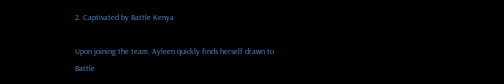2. Captivated by Battle Kenya

Upon joining the team, Ayleen quickly finds herself drawn to Battle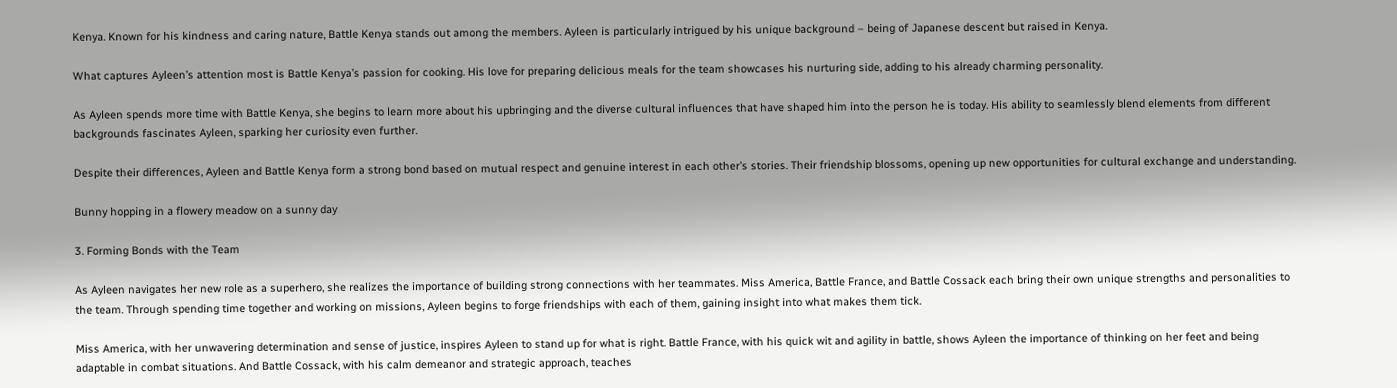Kenya. Known for his kindness and caring nature, Battle Kenya stands out among the members. Ayleen is particularly intrigued by his unique background – being of Japanese descent but raised in Kenya.

What captures Ayleen’s attention most is Battle Kenya’s passion for cooking. His love for preparing delicious meals for the team showcases his nurturing side, adding to his already charming personality.

As Ayleen spends more time with Battle Kenya, she begins to learn more about his upbringing and the diverse cultural influences that have shaped him into the person he is today. His ability to seamlessly blend elements from different backgrounds fascinates Ayleen, sparking her curiosity even further.

Despite their differences, Ayleen and Battle Kenya form a strong bond based on mutual respect and genuine interest in each other’s stories. Their friendship blossoms, opening up new opportunities for cultural exchange and understanding.

Bunny hopping in a flowery meadow on a sunny day

3. Forming Bonds with the Team

As Ayleen navigates her new role as a superhero, she realizes the importance of building strong connections with her teammates. Miss America, Battle France, and Battle Cossack each bring their own unique strengths and personalities to the team. Through spending time together and working on missions, Ayleen begins to forge friendships with each of them, gaining insight into what makes them tick.

Miss America, with her unwavering determination and sense of justice, inspires Ayleen to stand up for what is right. Battle France, with his quick wit and agility in battle, shows Ayleen the importance of thinking on her feet and being adaptable in combat situations. And Battle Cossack, with his calm demeanor and strategic approach, teaches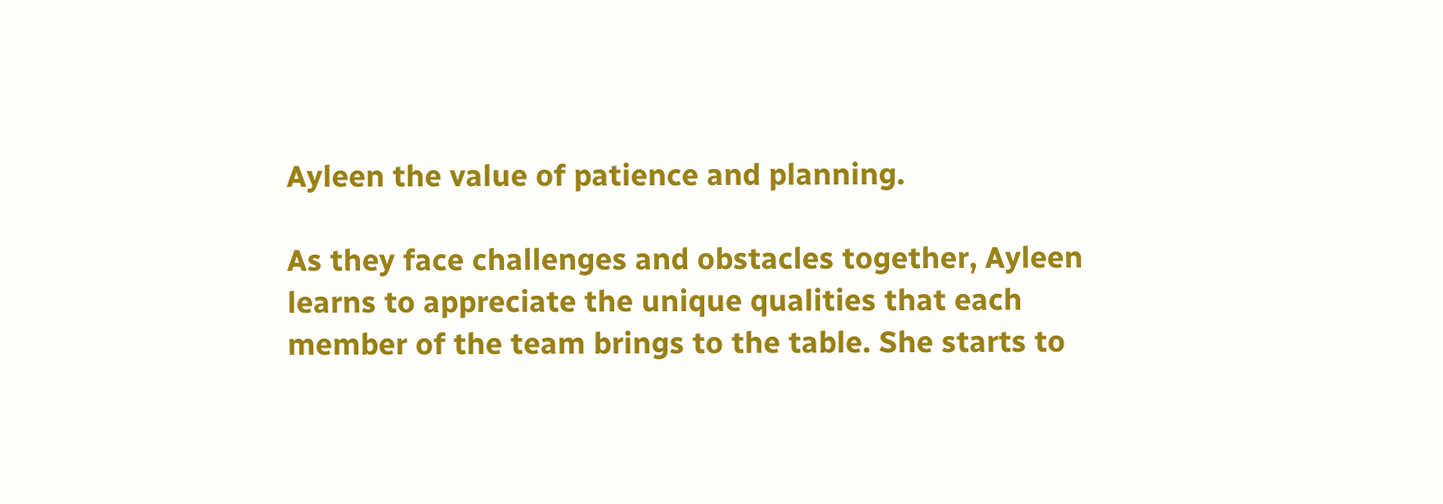Ayleen the value of patience and planning.

As they face challenges and obstacles together, Ayleen learns to appreciate the unique qualities that each member of the team brings to the table. She starts to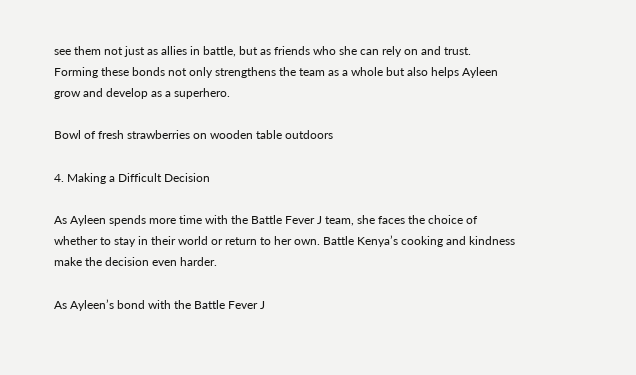see them not just as allies in battle, but as friends who she can rely on and trust. Forming these bonds not only strengthens the team as a whole but also helps Ayleen grow and develop as a superhero.

Bowl of fresh strawberries on wooden table outdoors

4. Making a Difficult Decision

As Ayleen spends more time with the Battle Fever J team, she faces the choice of whether to stay in their world or return to her own. Battle Kenya’s cooking and kindness make the decision even harder.

As Ayleen’s bond with the Battle Fever J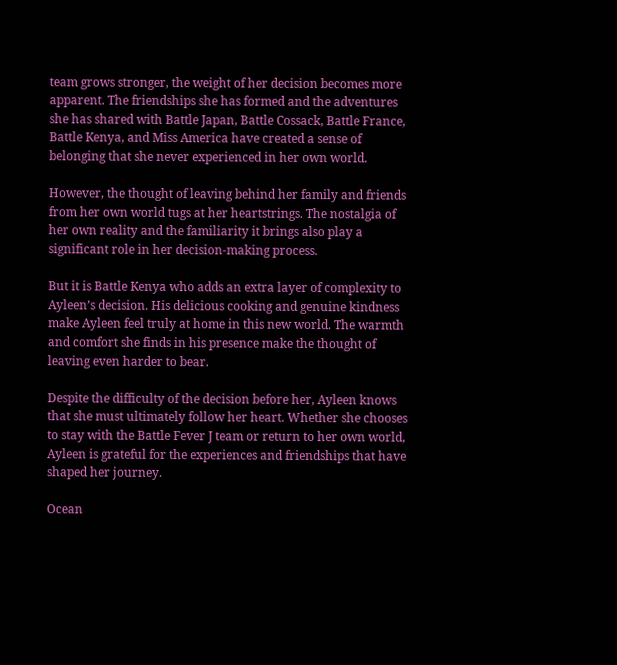team grows stronger, the weight of her decision becomes more apparent. The friendships she has formed and the adventures she has shared with Battle Japan, Battle Cossack, Battle France, Battle Kenya, and Miss America have created a sense of belonging that she never experienced in her own world.

However, the thought of leaving behind her family and friends from her own world tugs at her heartstrings. The nostalgia of her own reality and the familiarity it brings also play a significant role in her decision-making process.

But it is Battle Kenya who adds an extra layer of complexity to Ayleen’s decision. His delicious cooking and genuine kindness make Ayleen feel truly at home in this new world. The warmth and comfort she finds in his presence make the thought of leaving even harder to bear.

Despite the difficulty of the decision before her, Ayleen knows that she must ultimately follow her heart. Whether she chooses to stay with the Battle Fever J team or return to her own world, Ayleen is grateful for the experiences and friendships that have shaped her journey.

Ocean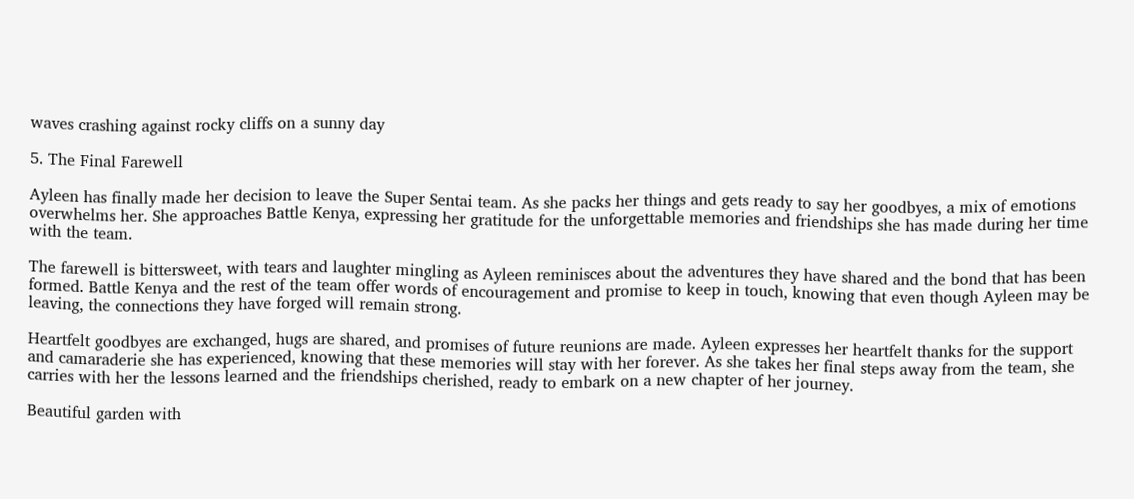waves crashing against rocky cliffs on a sunny day

5. The Final Farewell

Ayleen has finally made her decision to leave the Super Sentai team. As she packs her things and gets ready to say her goodbyes, a mix of emotions overwhelms her. She approaches Battle Kenya, expressing her gratitude for the unforgettable memories and friendships she has made during her time with the team.

The farewell is bittersweet, with tears and laughter mingling as Ayleen reminisces about the adventures they have shared and the bond that has been formed. Battle Kenya and the rest of the team offer words of encouragement and promise to keep in touch, knowing that even though Ayleen may be leaving, the connections they have forged will remain strong.

Heartfelt goodbyes are exchanged, hugs are shared, and promises of future reunions are made. Ayleen expresses her heartfelt thanks for the support and camaraderie she has experienced, knowing that these memories will stay with her forever. As she takes her final steps away from the team, she carries with her the lessons learned and the friendships cherished, ready to embark on a new chapter of her journey.

Beautiful garden with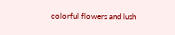colorful flowers and lush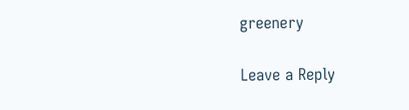greenery

Leave a Reply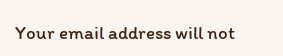Your email address will not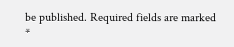be published. Required fields are marked *